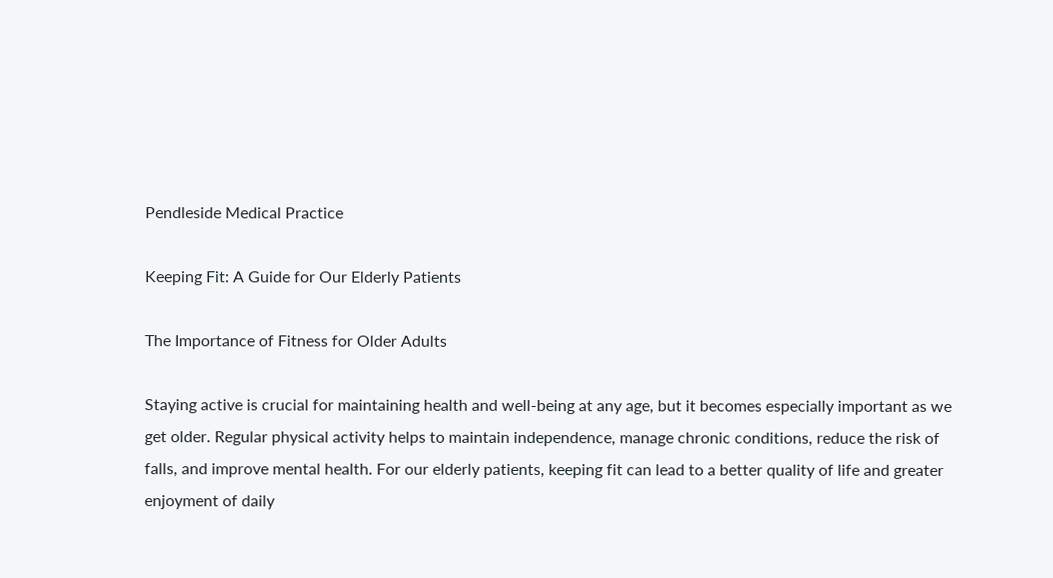Pendleside Medical Practice

Keeping Fit: A Guide for Our Elderly Patients

The Importance of Fitness for Older Adults

Staying active is crucial for maintaining health and well-being at any age, but it becomes especially important as we get older. Regular physical activity helps to maintain independence, manage chronic conditions, reduce the risk of falls, and improve mental health. For our elderly patients, keeping fit can lead to a better quality of life and greater enjoyment of daily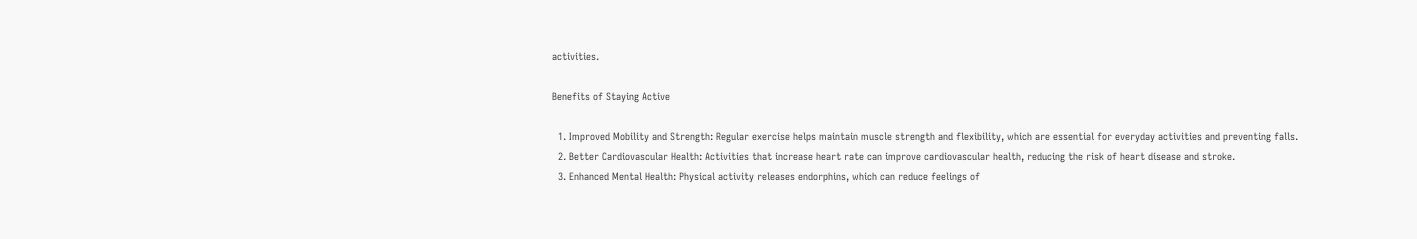activities.

Benefits of Staying Active

  1. Improved Mobility and Strength: Regular exercise helps maintain muscle strength and flexibility, which are essential for everyday activities and preventing falls.
  2. Better Cardiovascular Health: Activities that increase heart rate can improve cardiovascular health, reducing the risk of heart disease and stroke.
  3. Enhanced Mental Health: Physical activity releases endorphins, which can reduce feelings of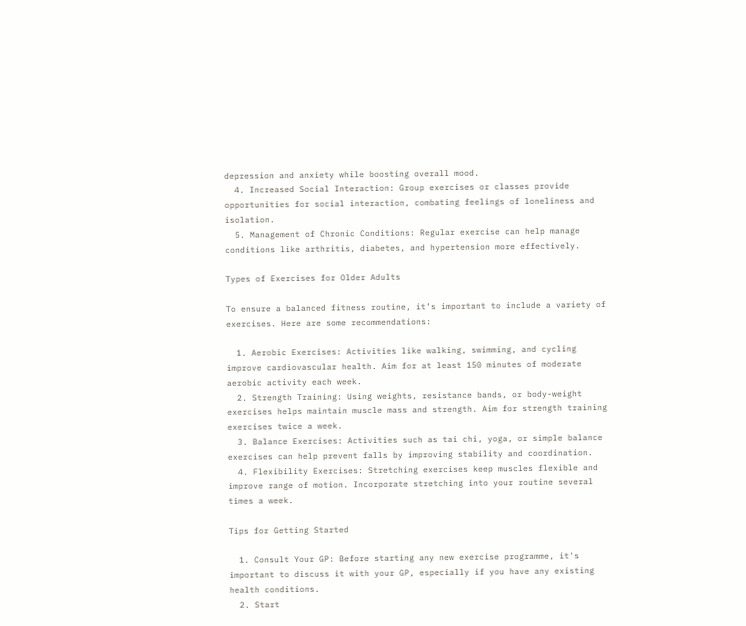depression and anxiety while boosting overall mood.
  4. Increased Social Interaction: Group exercises or classes provide opportunities for social interaction, combating feelings of loneliness and isolation.
  5. Management of Chronic Conditions: Regular exercise can help manage conditions like arthritis, diabetes, and hypertension more effectively.

Types of Exercises for Older Adults

To ensure a balanced fitness routine, it’s important to include a variety of exercises. Here are some recommendations:

  1. Aerobic Exercises: Activities like walking, swimming, and cycling improve cardiovascular health. Aim for at least 150 minutes of moderate aerobic activity each week.
  2. Strength Training: Using weights, resistance bands, or body-weight exercises helps maintain muscle mass and strength. Aim for strength training exercises twice a week.
  3. Balance Exercises: Activities such as tai chi, yoga, or simple balance exercises can help prevent falls by improving stability and coordination.
  4. Flexibility Exercises: Stretching exercises keep muscles flexible and improve range of motion. Incorporate stretching into your routine several times a week.

Tips for Getting Started

  1. Consult Your GP: Before starting any new exercise programme, it's important to discuss it with your GP, especially if you have any existing health conditions.
  2. Start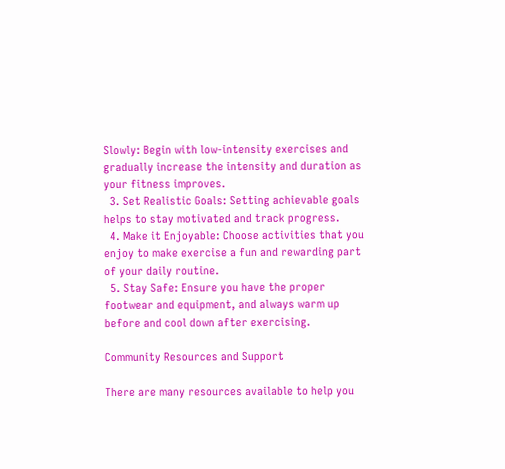Slowly: Begin with low-intensity exercises and gradually increase the intensity and duration as your fitness improves.
  3. Set Realistic Goals: Setting achievable goals helps to stay motivated and track progress.
  4. Make it Enjoyable: Choose activities that you enjoy to make exercise a fun and rewarding part of your daily routine.
  5. Stay Safe: Ensure you have the proper footwear and equipment, and always warm up before and cool down after exercising.

Community Resources and Support

There are many resources available to help you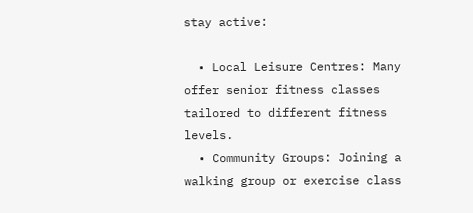stay active:

  • Local Leisure Centres: Many offer senior fitness classes tailored to different fitness levels.
  • Community Groups: Joining a walking group or exercise class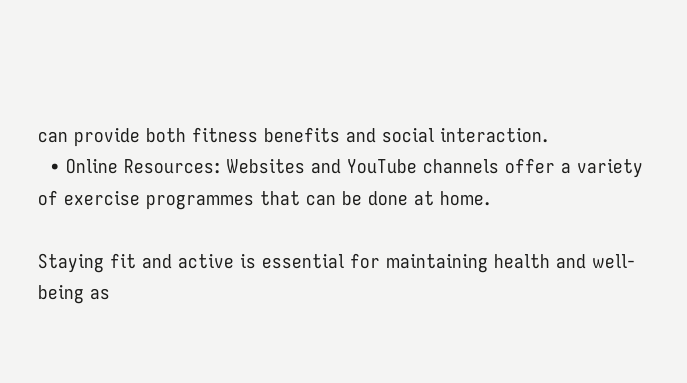can provide both fitness benefits and social interaction.
  • Online Resources: Websites and YouTube channels offer a variety of exercise programmes that can be done at home.

Staying fit and active is essential for maintaining health and well-being as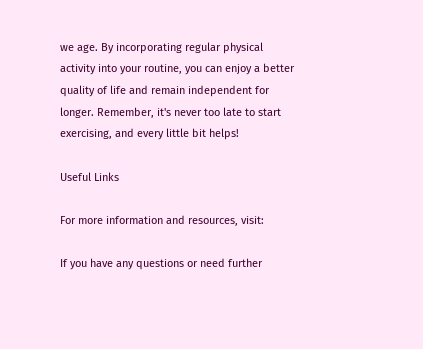we age. By incorporating regular physical activity into your routine, you can enjoy a better quality of life and remain independent for longer. Remember, it's never too late to start exercising, and every little bit helps!

Useful Links

For more information and resources, visit:

If you have any questions or need further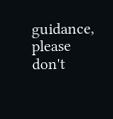guidance, please don't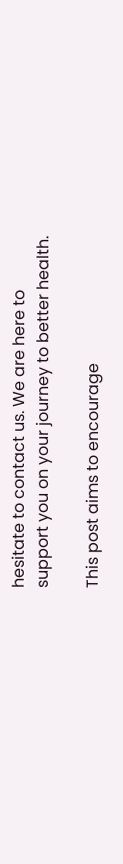hesitate to contact us. We are here to support you on your journey to better health.

This post aims to encourage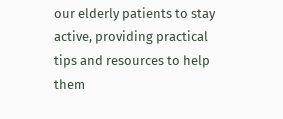our elderly patients to stay active, providing practical tips and resources to help them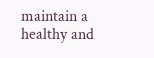maintain a healthy and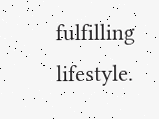fulfilling lifestyle.